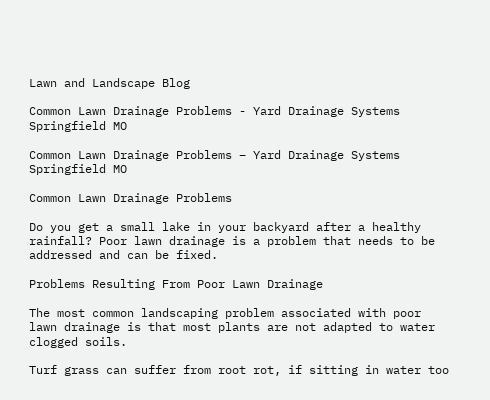Lawn and Landscape Blog

Common Lawn Drainage Problems - Yard Drainage Systems Springfield MO

Common Lawn Drainage Problems – Yard Drainage Systems Springfield MO

Common Lawn Drainage Problems

Do you get a small lake in your backyard after a healthy rainfall? Poor lawn drainage is a problem that needs to be addressed and can be fixed.

Problems Resulting From Poor Lawn Drainage

The most common landscaping problem associated with poor lawn drainage is that most plants are not adapted to water clogged soils.

Turf grass can suffer from root rot, if sitting in water too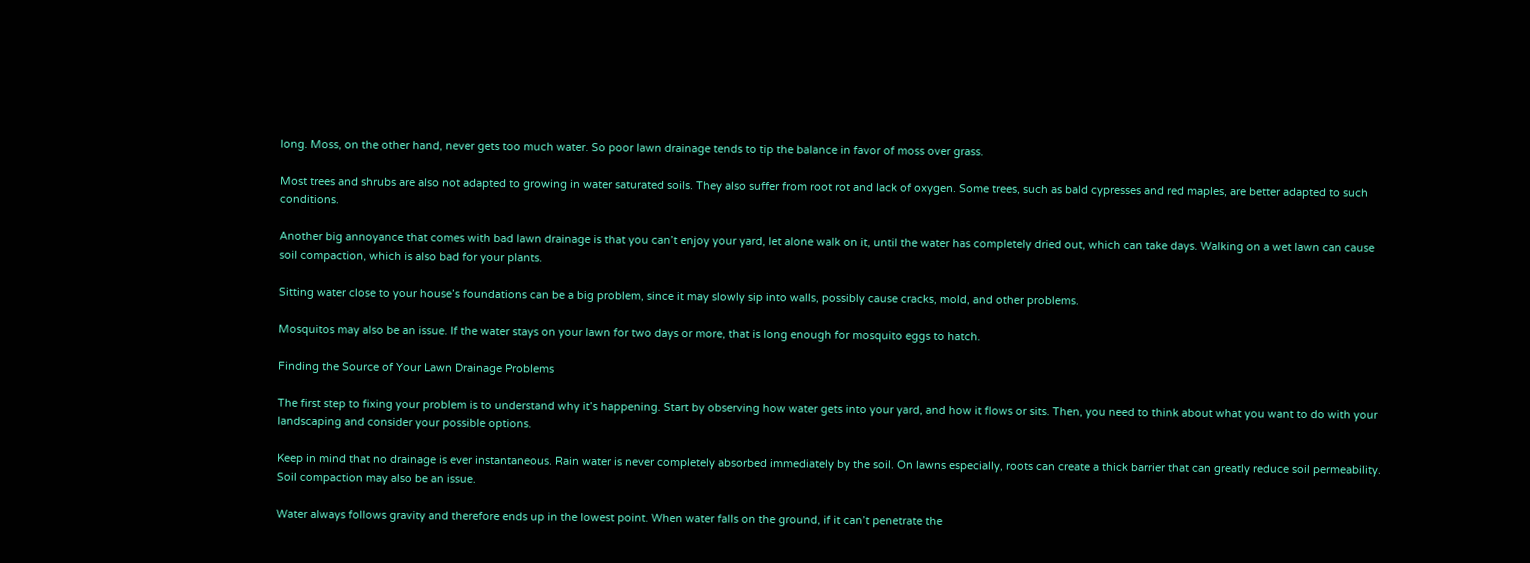long. Moss, on the other hand, never gets too much water. So poor lawn drainage tends to tip the balance in favor of moss over grass.

Most trees and shrubs are also not adapted to growing in water saturated soils. They also suffer from root rot and lack of oxygen. Some trees, such as bald cypresses and red maples, are better adapted to such conditions.

Another big annoyance that comes with bad lawn drainage is that you can’t enjoy your yard, let alone walk on it, until the water has completely dried out, which can take days. Walking on a wet lawn can cause soil compaction, which is also bad for your plants.

Sitting water close to your house’s foundations can be a big problem, since it may slowly sip into walls, possibly cause cracks, mold, and other problems.

Mosquitos may also be an issue. If the water stays on your lawn for two days or more, that is long enough for mosquito eggs to hatch.

Finding the Source of Your Lawn Drainage Problems

The first step to fixing your problem is to understand why it’s happening. Start by observing how water gets into your yard, and how it flows or sits. Then, you need to think about what you want to do with your landscaping and consider your possible options.

Keep in mind that no drainage is ever instantaneous. Rain water is never completely absorbed immediately by the soil. On lawns especially, roots can create a thick barrier that can greatly reduce soil permeability. Soil compaction may also be an issue.

Water always follows gravity and therefore ends up in the lowest point. When water falls on the ground, if it can’t penetrate the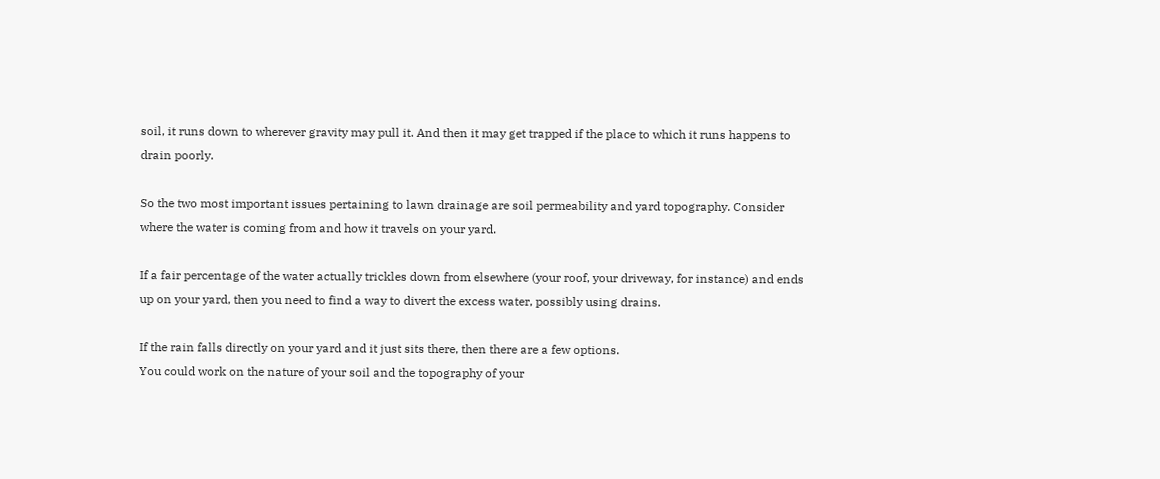soil, it runs down to wherever gravity may pull it. And then it may get trapped if the place to which it runs happens to drain poorly.

So the two most important issues pertaining to lawn drainage are soil permeability and yard topography. Consider where the water is coming from and how it travels on your yard.

If a fair percentage of the water actually trickles down from elsewhere (your roof, your driveway, for instance) and ends up on your yard, then you need to find a way to divert the excess water, possibly using drains.

If the rain falls directly on your yard and it just sits there, then there are a few options.
You could work on the nature of your soil and the topography of your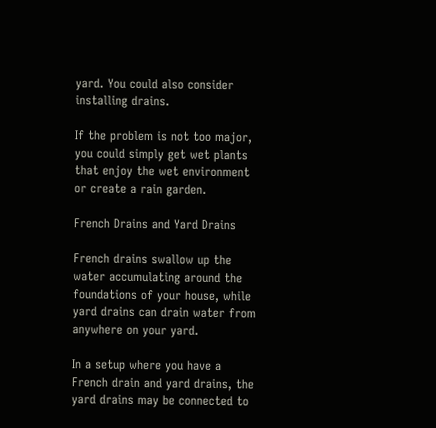yard. You could also consider installing drains.

If the problem is not too major, you could simply get wet plants that enjoy the wet environment or create a rain garden.

French Drains and Yard Drains

French drains swallow up the water accumulating around the foundations of your house, while yard drains can drain water from anywhere on your yard.

In a setup where you have a French drain and yard drains, the yard drains may be connected to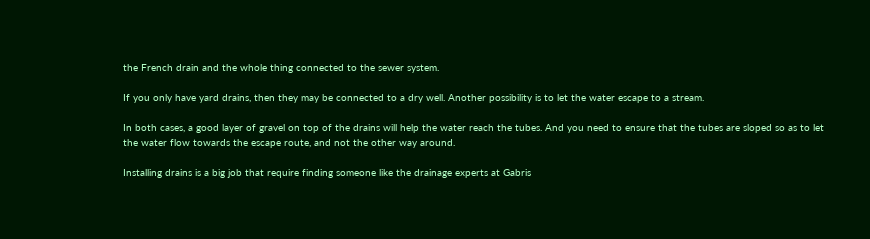the French drain and the whole thing connected to the sewer system.

If you only have yard drains, then they may be connected to a dry well. Another possibility is to let the water escape to a stream.

In both cases, a good layer of gravel on top of the drains will help the water reach the tubes. And you need to ensure that the tubes are sloped so as to let the water flow towards the escape route, and not the other way around.

Installing drains is a big job that require finding someone like the drainage experts at Gabris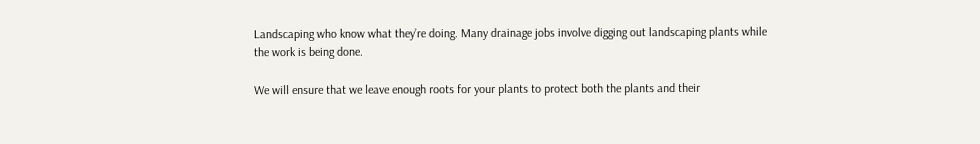Landscaping who know what they’re doing. Many drainage jobs involve digging out landscaping plants while the work is being done.

We will ensure that we leave enough roots for your plants to protect both the plants and their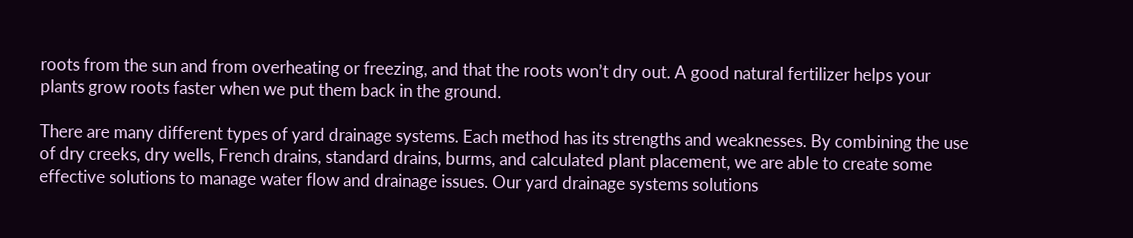roots from the sun and from overheating or freezing, and that the roots won’t dry out. A good natural fertilizer helps your plants grow roots faster when we put them back in the ground.

There are many different types of yard drainage systems. Each method has its strengths and weaknesses. By combining the use of dry creeks, dry wells, French drains, standard drains, burms, and calculated plant placement, we are able to create some effective solutions to manage water flow and drainage issues. Our yard drainage systems solutions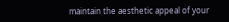maintain the aesthetic appeal of your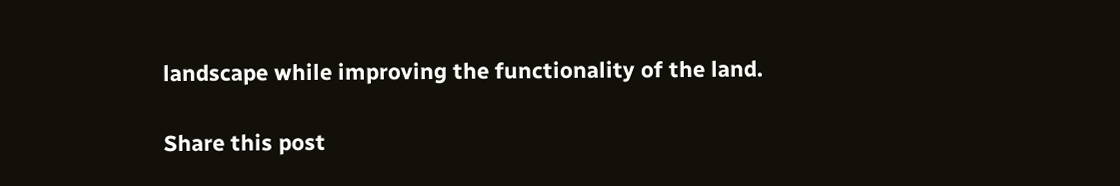landscape while improving the functionality of the land.

Share this post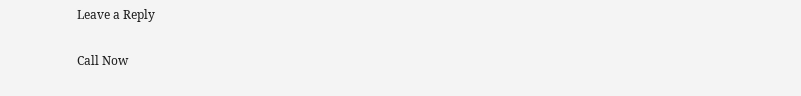Leave a Reply

Call Now